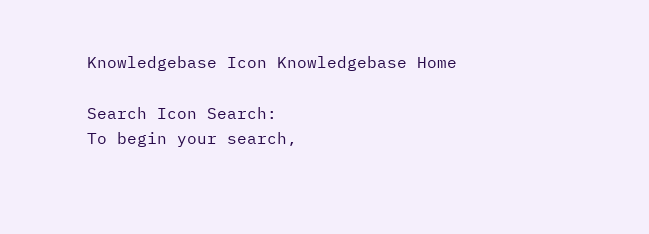Knowledgebase Icon Knowledgebase Home

Search Icon Search:
To begin your search,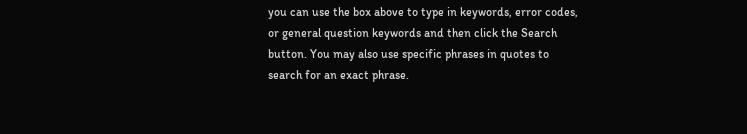you can use the box above to type in keywords, error codes, or general question keywords and then click the Search button. You may also use specific phrases in quotes to search for an exact phrase.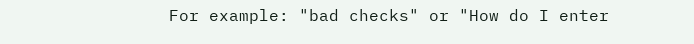For example: "bad checks" or "How do I enter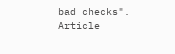bad checks".
Article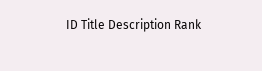ID Title Description Rank